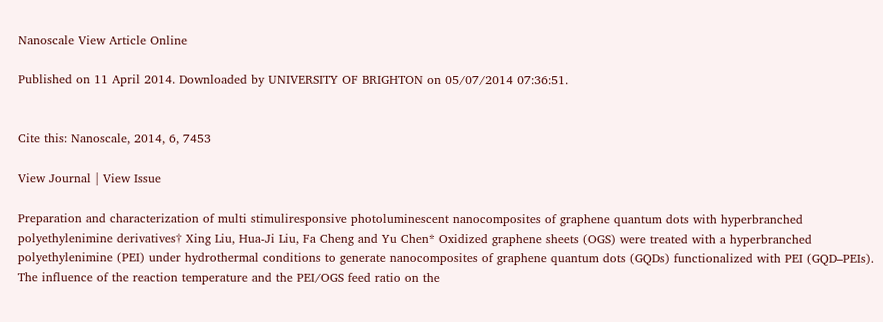Nanoscale View Article Online

Published on 11 April 2014. Downloaded by UNIVERSITY OF BRIGHTON on 05/07/2014 07:36:51.


Cite this: Nanoscale, 2014, 6, 7453

View Journal | View Issue

Preparation and characterization of multi stimuliresponsive photoluminescent nanocomposites of graphene quantum dots with hyperbranched polyethylenimine derivatives† Xing Liu, Hua-Ji Liu, Fa Cheng and Yu Chen* Oxidized graphene sheets (OGS) were treated with a hyperbranched polyethylenimine (PEI) under hydrothermal conditions to generate nanocomposites of graphene quantum dots (GQDs) functionalized with PEI (GQD–PEIs). The influence of the reaction temperature and the PEI/OGS feed ratio on the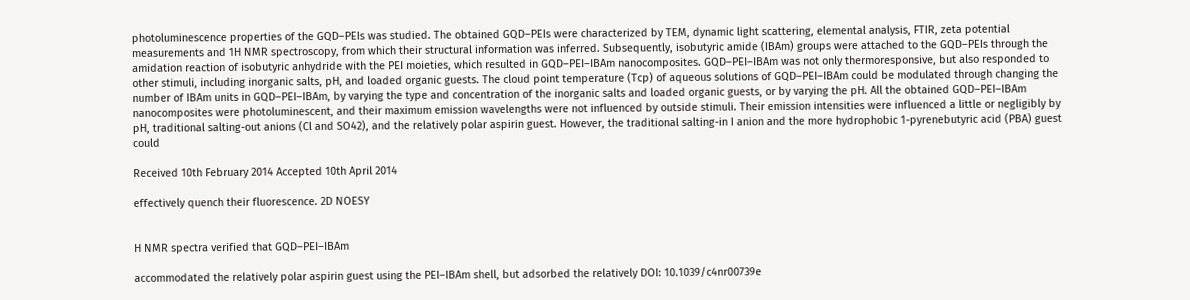photoluminescence properties of the GQD–PEIs was studied. The obtained GQD–PEIs were characterized by TEM, dynamic light scattering, elemental analysis, FTIR, zeta potential measurements and 1H NMR spectroscopy, from which their structural information was inferred. Subsequently, isobutyric amide (IBAm) groups were attached to the GQD–PEIs through the amidation reaction of isobutyric anhydride with the PEI moieties, which resulted in GQD–PEI–IBAm nanocomposites. GQD–PEI–IBAm was not only thermoresponsive, but also responded to other stimuli, including inorganic salts, pH, and loaded organic guests. The cloud point temperature (Tcp) of aqueous solutions of GQD–PEI–IBAm could be modulated through changing the number of IBAm units in GQD–PEI–IBAm, by varying the type and concentration of the inorganic salts and loaded organic guests, or by varying the pH. All the obtained GQD–PEI–IBAm nanocomposites were photoluminescent, and their maximum emission wavelengths were not influenced by outside stimuli. Their emission intensities were influenced a little or negligibly by pH, traditional salting-out anions (Cl and SO42), and the relatively polar aspirin guest. However, the traditional salting-in I anion and the more hydrophobic 1-pyrenebutyric acid (PBA) guest could

Received 10th February 2014 Accepted 10th April 2014

effectively quench their fluorescence. 2D NOESY


H NMR spectra verified that GQD–PEI–IBAm

accommodated the relatively polar aspirin guest using the PEI–IBAm shell, but adsorbed the relatively DOI: 10.1039/c4nr00739e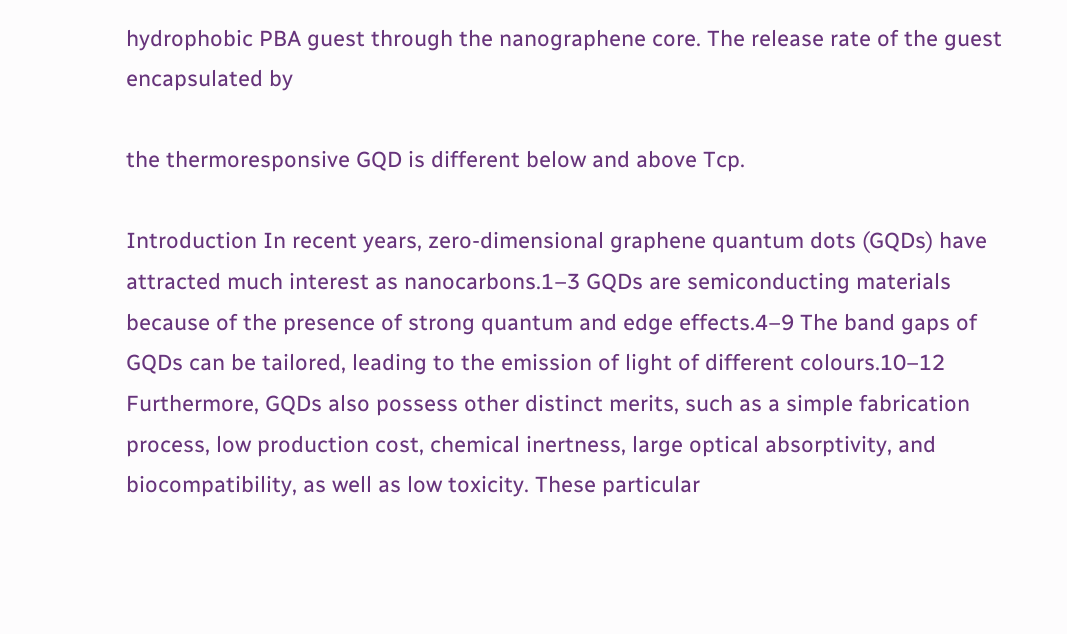hydrophobic PBA guest through the nanographene core. The release rate of the guest encapsulated by

the thermoresponsive GQD is different below and above Tcp.

Introduction In recent years, zero-dimensional graphene quantum dots (GQDs) have attracted much interest as nanocarbons.1–3 GQDs are semiconducting materials because of the presence of strong quantum and edge effects.4–9 The band gaps of GQDs can be tailored, leading to the emission of light of different colours.10–12 Furthermore, GQDs also possess other distinct merits, such as a simple fabrication process, low production cost, chemical inertness, large optical absorptivity, and biocompatibility, as well as low toxicity. These particular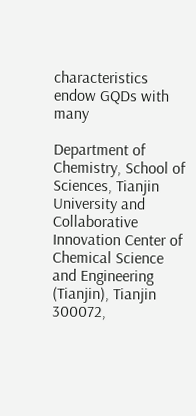characteristics endow GQDs with many

Department of Chemistry, School of Sciences, Tianjin University and Collaborative Innovation Center of Chemical Science and Engineering (Tianjin), Tianjin 300072,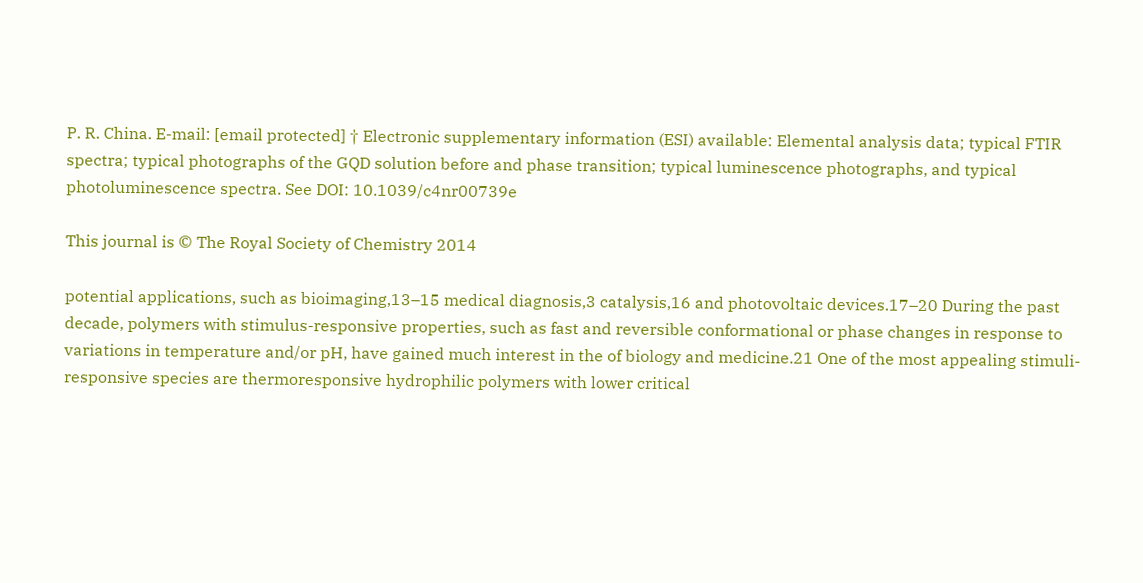P. R. China. E-mail: [email protected] † Electronic supplementary information (ESI) available: Elemental analysis data; typical FTIR spectra; typical photographs of the GQD solution before and phase transition; typical luminescence photographs, and typical photoluminescence spectra. See DOI: 10.1039/c4nr00739e

This journal is © The Royal Society of Chemistry 2014

potential applications, such as bioimaging,13–15 medical diagnosis,3 catalysis,16 and photovoltaic devices.17–20 During the past decade, polymers with stimulus-responsive properties, such as fast and reversible conformational or phase changes in response to variations in temperature and/or pH, have gained much interest in the of biology and medicine.21 One of the most appealing stimuli-responsive species are thermoresponsive hydrophilic polymers with lower critical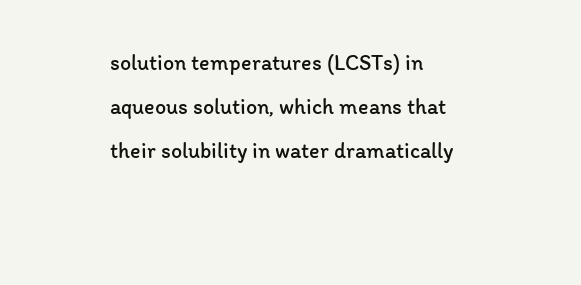solution temperatures (LCSTs) in aqueous solution, which means that their solubility in water dramatically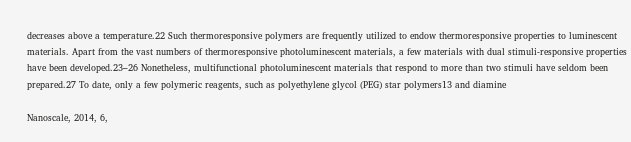decreases above a temperature.22 Such thermoresponsive polymers are frequently utilized to endow thermoresponsive properties to luminescent materials. Apart from the vast numbers of thermoresponsive photoluminescent materials, a few materials with dual stimuli-responsive properties have been developed.23–26 Nonetheless, multifunctional photoluminescent materials that respond to more than two stimuli have seldom been prepared.27 To date, only a few polymeric reagents, such as polyethylene glycol (PEG) star polymers13 and diamine

Nanoscale, 2014, 6,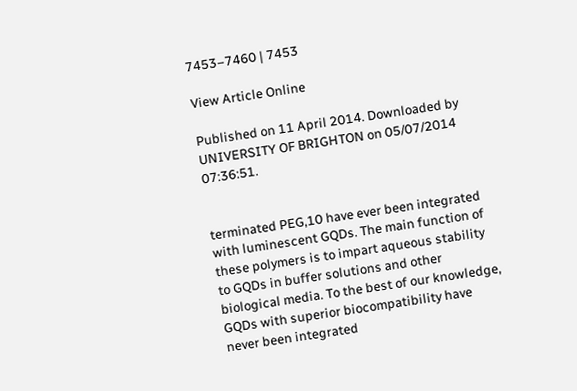7453–7460 | 7453

View Article Online

Published on 11 April 2014. Downloaded by UNIVERSITY OF BRIGHTON on 05/07/2014 07:36:51.


terminated PEG,10 have ever been integrated with luminescent GQDs. The main function of these polymers is to impart aqueous stability to GQDs in buffer solutions and other biological media. To the best of our knowledge, GQDs with superior biocompatibility have never been integrated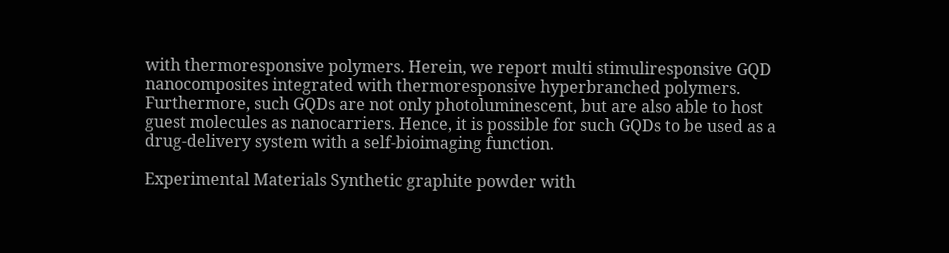with thermoresponsive polymers. Herein, we report multi stimuliresponsive GQD nanocomposites integrated with thermoresponsive hyperbranched polymers. Furthermore, such GQDs are not only photoluminescent, but are also able to host guest molecules as nanocarriers. Hence, it is possible for such GQDs to be used as a drug-delivery system with a self-bioimaging function.

Experimental Materials Synthetic graphite powder with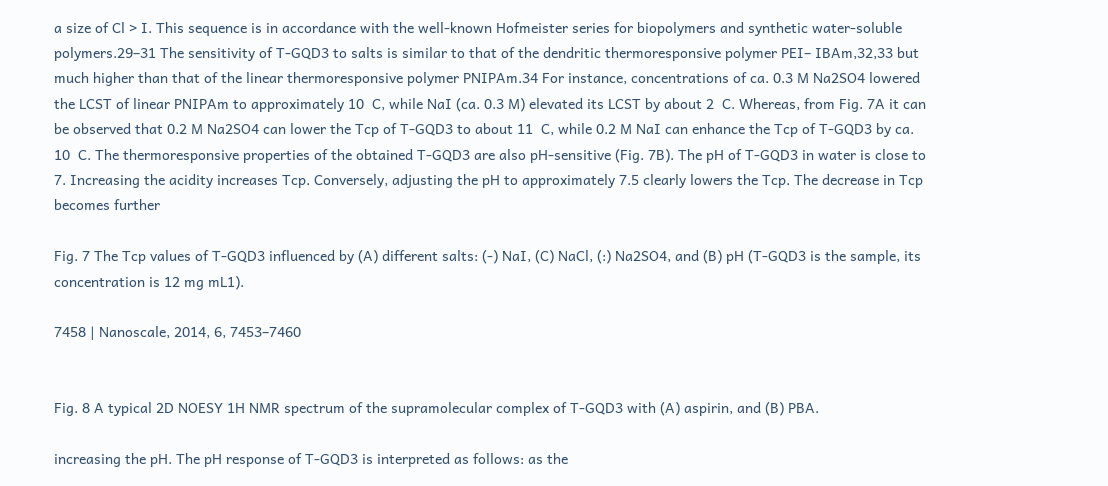a size of Cl > I. This sequence is in accordance with the well-known Hofmeister series for biopolymers and synthetic water-soluble polymers.29–31 The sensitivity of T-GQD3 to salts is similar to that of the dendritic thermoresponsive polymer PEI– IBAm,32,33 but much higher than that of the linear thermoresponsive polymer PNIPAm.34 For instance, concentrations of ca. 0.3 M Na2SO4 lowered the LCST of linear PNIPAm to approximately 10  C, while NaI (ca. 0.3 M) elevated its LCST by about 2  C. Whereas, from Fig. 7A it can be observed that 0.2 M Na2SO4 can lower the Tcp of T-GQD3 to about 11  C, while 0.2 M NaI can enhance the Tcp of T-GQD3 by ca. 10  C. The thermoresponsive properties of the obtained T-GQD3 are also pH-sensitive (Fig. 7B). The pH of T-GQD3 in water is close to 7. Increasing the acidity increases Tcp. Conversely, adjusting the pH to approximately 7.5 clearly lowers the Tcp. The decrease in Tcp becomes further

Fig. 7 The Tcp values of T-GQD3 influenced by (A) different salts: (-) NaI, (C) NaCl, (:) Na2SO4, and (B) pH (T-GQD3 is the sample, its concentration is 12 mg mL1).

7458 | Nanoscale, 2014, 6, 7453–7460


Fig. 8 A typical 2D NOESY 1H NMR spectrum of the supramolecular complex of T-GQD3 with (A) aspirin, and (B) PBA.

increasing the pH. The pH response of T-GQD3 is interpreted as follows: as the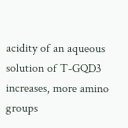acidity of an aqueous solution of T-GQD3 increases, more amino groups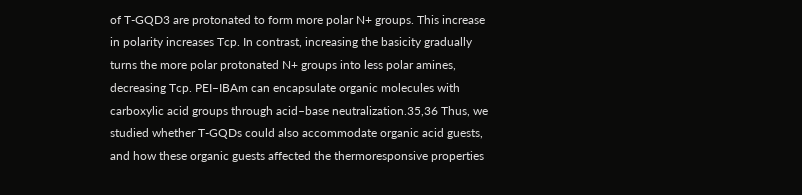of T-GQD3 are protonated to form more polar N+ groups. This increase in polarity increases Tcp. In contrast, increasing the basicity gradually turns the more polar protonated N+ groups into less polar amines, decreasing Tcp. PEI–IBAm can encapsulate organic molecules with carboxylic acid groups through acid–base neutralization.35,36 Thus, we studied whether T-GQDs could also accommodate organic acid guests, and how these organic guests affected the thermoresponsive properties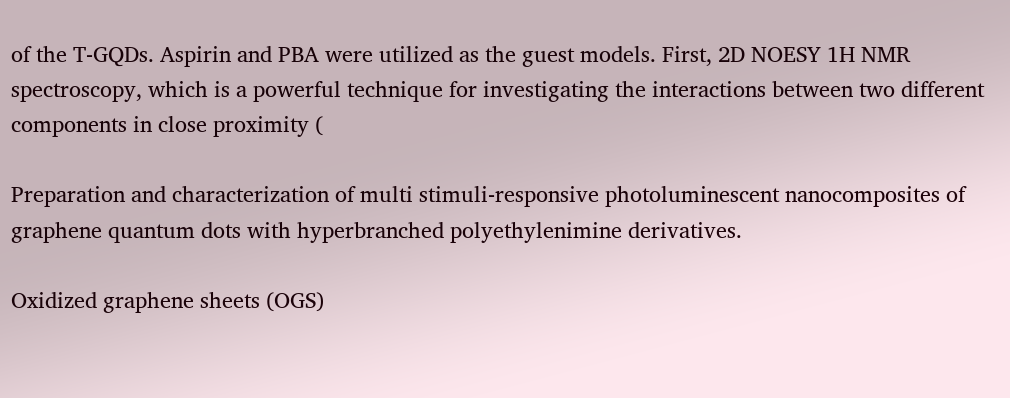of the T-GQDs. Aspirin and PBA were utilized as the guest models. First, 2D NOESY 1H NMR spectroscopy, which is a powerful technique for investigating the interactions between two different components in close proximity (

Preparation and characterization of multi stimuli-responsive photoluminescent nanocomposites of graphene quantum dots with hyperbranched polyethylenimine derivatives.

Oxidized graphene sheets (OGS)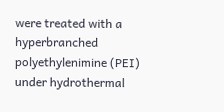were treated with a hyperbranched polyethylenimine (PEI) under hydrothermal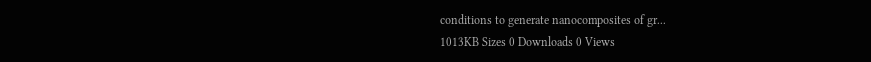conditions to generate nanocomposites of gr...
1013KB Sizes 0 Downloads 0 Views